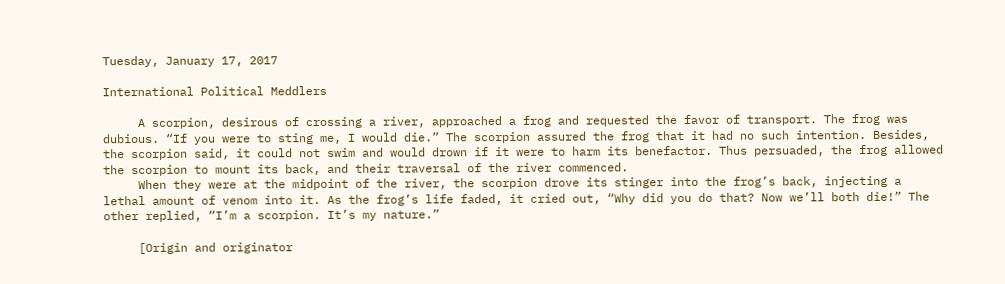Tuesday, January 17, 2017

International Political Meddlers

     A scorpion, desirous of crossing a river, approached a frog and requested the favor of transport. The frog was dubious. “If you were to sting me, I would die.” The scorpion assured the frog that it had no such intention. Besides, the scorpion said, it could not swim and would drown if it were to harm its benefactor. Thus persuaded, the frog allowed the scorpion to mount its back, and their traversal of the river commenced.
     When they were at the midpoint of the river, the scorpion drove its stinger into the frog’s back, injecting a lethal amount of venom into it. As the frog’s life faded, it cried out, “Why did you do that? Now we’ll both die!” The other replied, “I’m a scorpion. It’s my nature.”

     [Origin and originator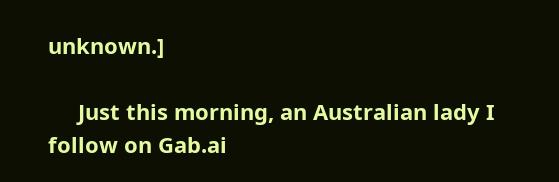unknown.]

     Just this morning, an Australian lady I follow on Gab.ai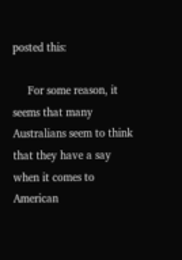posted this:

     For some reason, it seems that many Australians seem to think that they have a say when it comes to American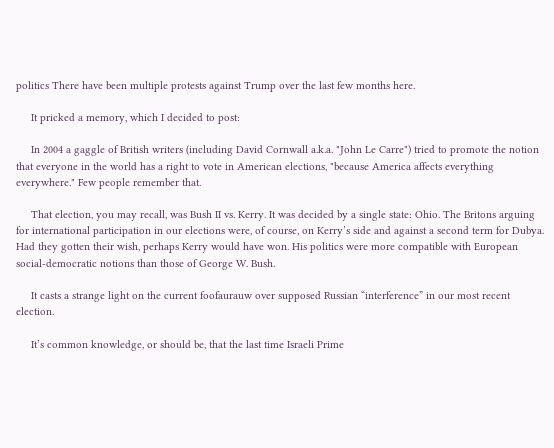politics There have been multiple protests against Trump over the last few months here.

     It pricked a memory, which I decided to post:

     In 2004 a gaggle of British writers (including David Cornwall a.k.a. "John Le Carre") tried to promote the notion that everyone in the world has a right to vote in American elections, "because America affects everything everywhere." Few people remember that.

     That election, you may recall, was Bush II vs. Kerry. It was decided by a single state: Ohio. The Britons arguing for international participation in our elections were, of course, on Kerry’s side and against a second term for Dubya. Had they gotten their wish, perhaps Kerry would have won. His politics were more compatible with European social-democratic notions than those of George W. Bush.

     It casts a strange light on the current foofaurauw over supposed Russian “interference” in our most recent election.

     It’s common knowledge, or should be, that the last time Israeli Prime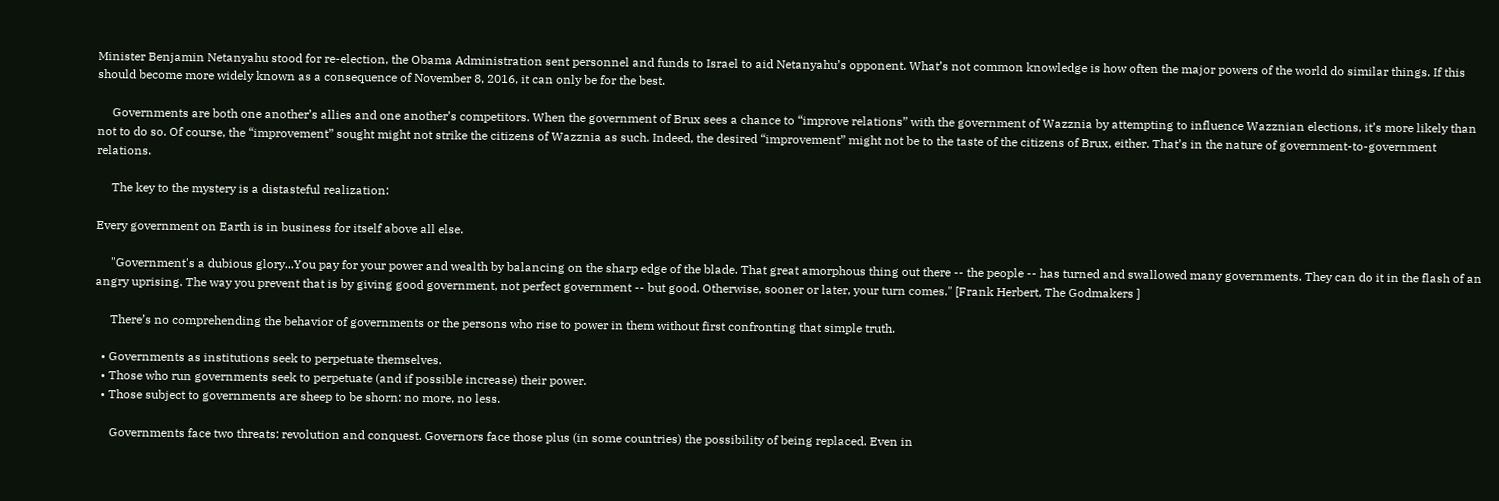Minister Benjamin Netanyahu stood for re-election, the Obama Administration sent personnel and funds to Israel to aid Netanyahu’s opponent. What’s not common knowledge is how often the major powers of the world do similar things. If this should become more widely known as a consequence of November 8, 2016, it can only be for the best.

     Governments are both one another’s allies and one another’s competitors. When the government of Brux sees a chance to “improve relations” with the government of Wazznia by attempting to influence Wazznian elections, it’s more likely than not to do so. Of course, the “improvement” sought might not strike the citizens of Wazznia as such. Indeed, the desired “improvement” might not be to the taste of the citizens of Brux, either. That’s in the nature of government-to-government relations.

     The key to the mystery is a distasteful realization:

Every government on Earth is in business for itself above all else.

     "Government's a dubious glory...You pay for your power and wealth by balancing on the sharp edge of the blade. That great amorphous thing out there -- the people -- has turned and swallowed many governments. They can do it in the flash of an angry uprising. The way you prevent that is by giving good government, not perfect government -- but good. Otherwise, sooner or later, your turn comes." [Frank Herbert, The Godmakers ]

     There’s no comprehending the behavior of governments or the persons who rise to power in them without first confronting that simple truth.

  • Governments as institutions seek to perpetuate themselves.
  • Those who run governments seek to perpetuate (and if possible increase) their power.
  • Those subject to governments are sheep to be shorn: no more, no less.

     Governments face two threats: revolution and conquest. Governors face those plus (in some countries) the possibility of being replaced. Even in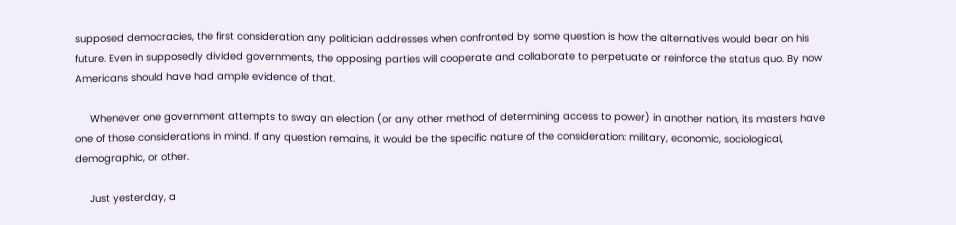supposed democracies, the first consideration any politician addresses when confronted by some question is how the alternatives would bear on his future. Even in supposedly divided governments, the opposing parties will cooperate and collaborate to perpetuate or reinforce the status quo. By now Americans should have had ample evidence of that.

     Whenever one government attempts to sway an election (or any other method of determining access to power) in another nation, its masters have one of those considerations in mind. If any question remains, it would be the specific nature of the consideration: military, economic, sociological, demographic, or other.

     Just yesterday, a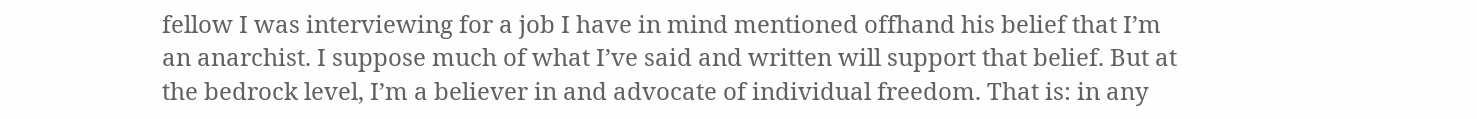fellow I was interviewing for a job I have in mind mentioned offhand his belief that I’m an anarchist. I suppose much of what I’ve said and written will support that belief. But at the bedrock level, I’m a believer in and advocate of individual freedom. That is: in any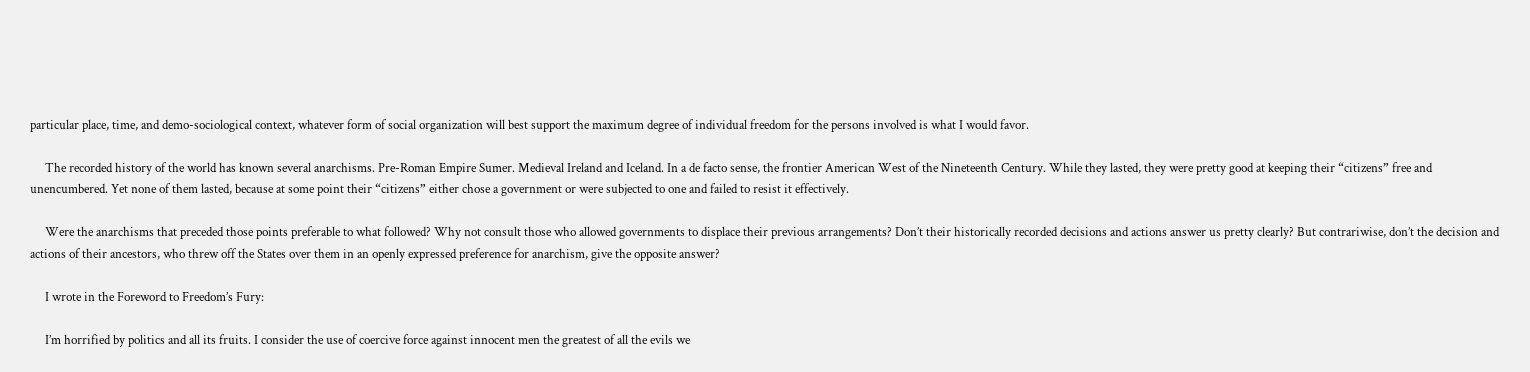particular place, time, and demo-sociological context, whatever form of social organization will best support the maximum degree of individual freedom for the persons involved is what I would favor.

     The recorded history of the world has known several anarchisms. Pre-Roman Empire Sumer. Medieval Ireland and Iceland. In a de facto sense, the frontier American West of the Nineteenth Century. While they lasted, they were pretty good at keeping their “citizens” free and unencumbered. Yet none of them lasted, because at some point their “citizens” either chose a government or were subjected to one and failed to resist it effectively.

     Were the anarchisms that preceded those points preferable to what followed? Why not consult those who allowed governments to displace their previous arrangements? Don’t their historically recorded decisions and actions answer us pretty clearly? But contrariwise, don’t the decision and actions of their ancestors, who threw off the States over them in an openly expressed preference for anarchism, give the opposite answer?

     I wrote in the Foreword to Freedom’s Fury:

     I’m horrified by politics and all its fruits. I consider the use of coercive force against innocent men the greatest of all the evils we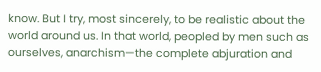know. But I try, most sincerely, to be realistic about the world around us. In that world, peopled by men such as ourselves, anarchism—the complete abjuration and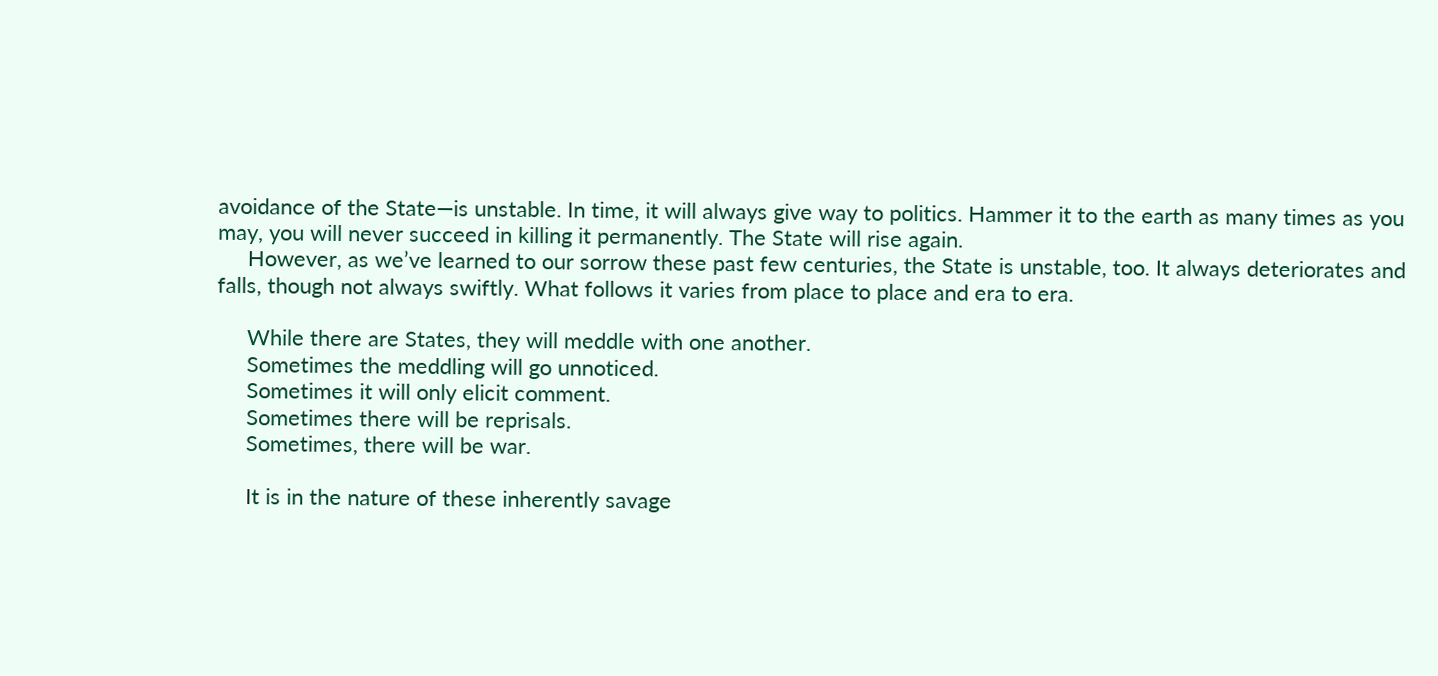avoidance of the State—is unstable. In time, it will always give way to politics. Hammer it to the earth as many times as you may, you will never succeed in killing it permanently. The State will rise again.
     However, as we’ve learned to our sorrow these past few centuries, the State is unstable, too. It always deteriorates and falls, though not always swiftly. What follows it varies from place to place and era to era.

     While there are States, they will meddle with one another.
     Sometimes the meddling will go unnoticed.
     Sometimes it will only elicit comment.
     Sometimes there will be reprisals.
     Sometimes, there will be war.

     It is in the nature of these inherently savage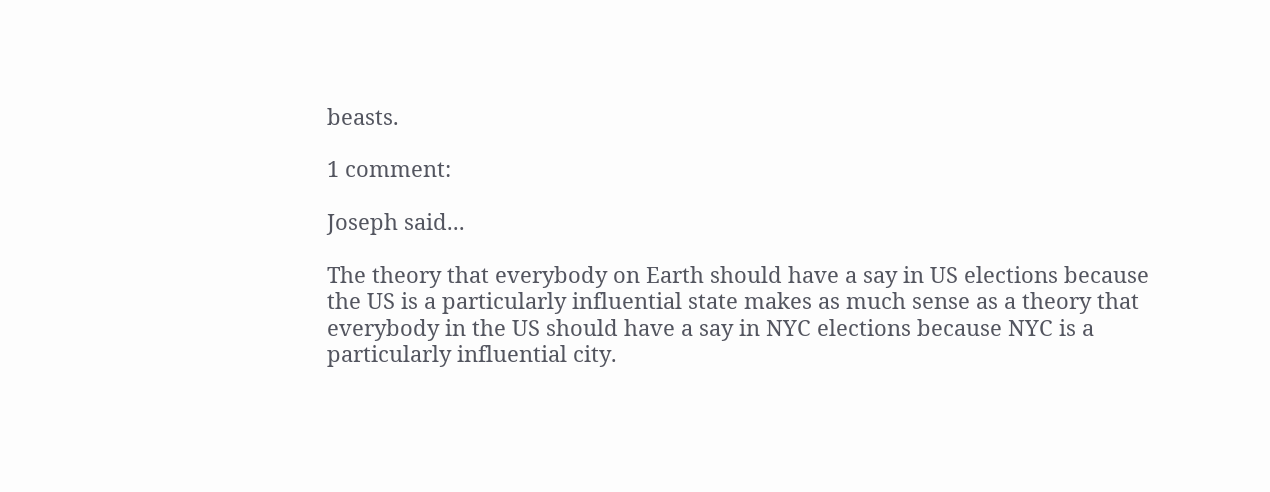beasts.

1 comment:

Joseph said...

The theory that everybody on Earth should have a say in US elections because the US is a particularly influential state makes as much sense as a theory that everybody in the US should have a say in NYC elections because NYC is a particularly influential city.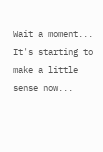Wait a moment... It's starting to make a little sense now...